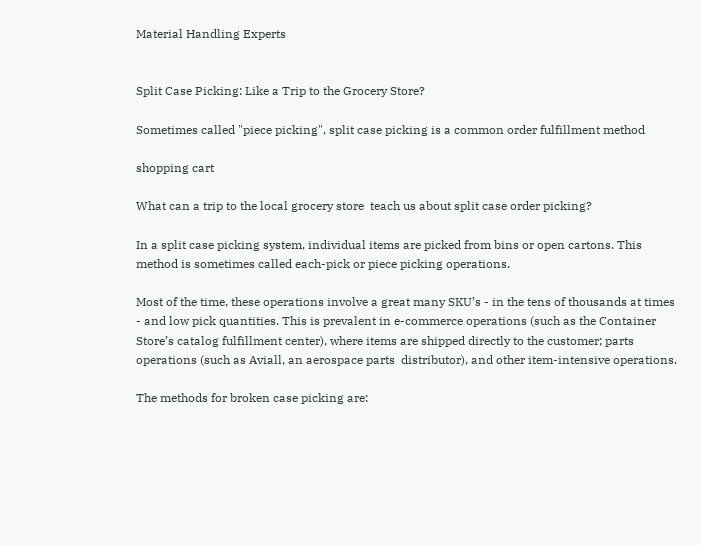Material Handling Experts


Split Case Picking: Like a Trip to the Grocery Store?

Sometimes called "piece picking", split case picking is a common order fulfillment method

shopping cart

What can a trip to the local grocery store  teach us about split case order picking?

In a split case picking system, individual items are picked from bins or open cartons. This method is sometimes called each-pick or piece picking operations.

Most of the time, these operations involve a great many SKU’s - in the tens of thousands at times - and low pick quantities. This is prevalent in e-commerce operations (such as the Container Store’s catalog fulfillment center), where items are shipped directly to the customer; parts operations (such as Aviall, an aerospace parts  distributor), and other item-intensive operations.

The methods for broken case picking are: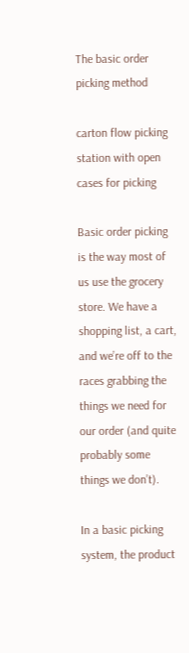The basic order picking method

carton flow picking station with open cases for picking

Basic order picking is the way most of us use the grocery store. We have a shopping list, a cart, and we’re off to the races grabbing the things we need for our order (and quite probably some things we don’t).

In a basic picking system, the product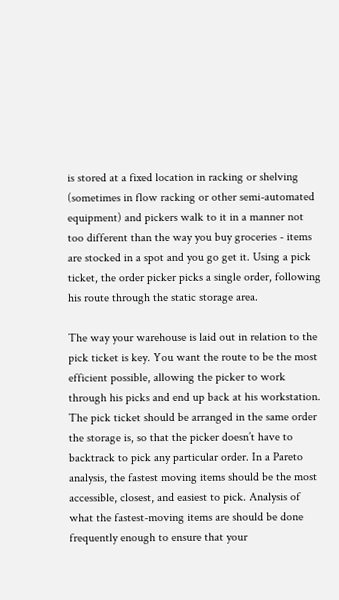is stored at a fixed location in racking or shelving (sometimes in flow racking or other semi-automated equipment) and pickers walk to it in a manner not too different than the way you buy groceries - items are stocked in a spot and you go get it. Using a pick ticket, the order picker picks a single order, following his route through the static storage area.

The way your warehouse is laid out in relation to the pick ticket is key. You want the route to be the most efficient possible, allowing the picker to work through his picks and end up back at his workstation. The pick ticket should be arranged in the same order the storage is, so that the picker doesn’t have to backtrack to pick any particular order. In a Pareto analysis, the fastest moving items should be the most accessible, closest, and easiest to pick. Analysis of what the fastest-moving items are should be done frequently enough to ensure that your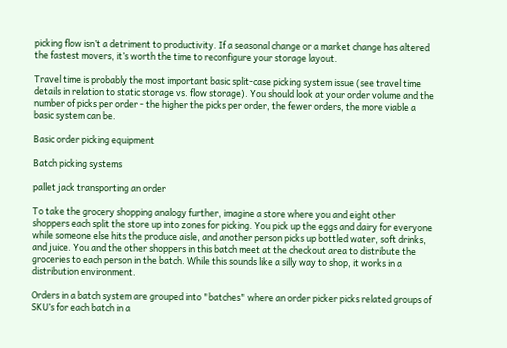picking flow isn’t a detriment to productivity. If a seasonal change or a market change has altered the fastest movers, it’s worth the time to reconfigure your storage layout.

Travel time is probably the most important basic split-case picking system issue (see travel time details in relation to static storage vs. flow storage). You should look at your order volume and the number of picks per order - the higher the picks per order, the fewer orders, the more viable a basic system can be.

Basic order picking equipment

Batch picking systems

pallet jack transporting an order

To take the grocery shopping analogy further, imagine a store where you and eight other shoppers each split the store up into zones for picking. You pick up the eggs and dairy for everyone while someone else hits the produce aisle, and another person picks up bottled water, soft drinks, and juice. You and the other shoppers in this batch meet at the checkout area to distribute the groceries to each person in the batch. While this sounds like a silly way to shop, it works in a distribution environment.

Orders in a batch system are grouped into "batches" where an order picker picks related groups of SKU’s for each batch in a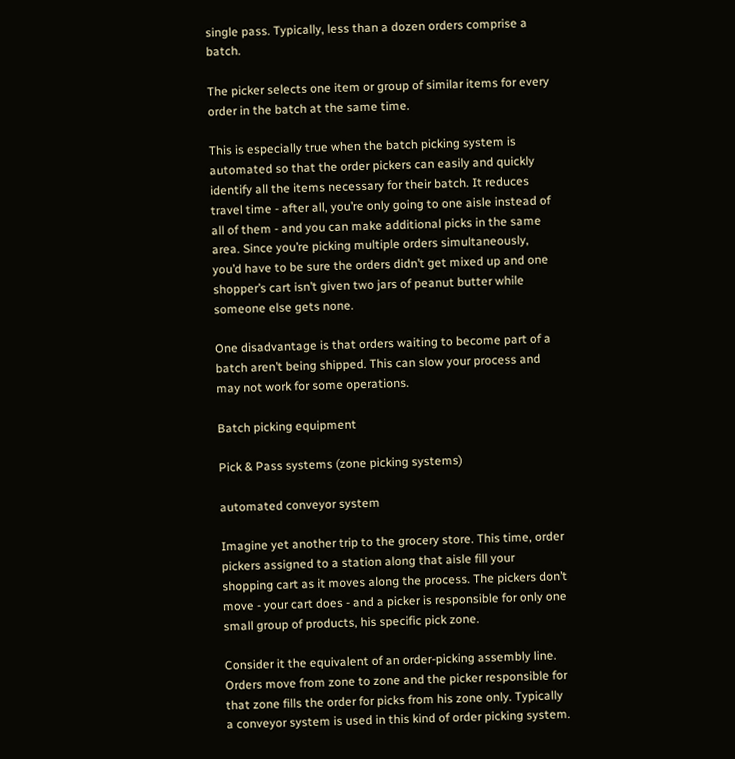single pass. Typically, less than a dozen orders comprise a batch.

The picker selects one item or group of similar items for every order in the batch at the same time.

This is especially true when the batch picking system is automated so that the order pickers can easily and quickly identify all the items necessary for their batch. It reduces travel time - after all, you’re only going to one aisle instead of all of them - and you can make additional picks in the same area. Since you’re picking multiple orders simultaneously, you’d have to be sure the orders didn’t get mixed up and one shopper’s cart isn’t given two jars of peanut butter while someone else gets none.

One disadvantage is that orders waiting to become part of a batch aren’t being shipped. This can slow your process and may not work for some operations.

Batch picking equipment

Pick & Pass systems (zone picking systems)

automated conveyor system

Imagine yet another trip to the grocery store. This time, order pickers assigned to a station along that aisle fill your shopping cart as it moves along the process. The pickers don’t move - your cart does - and a picker is responsible for only one small group of products, his specific pick zone.

Consider it the equivalent of an order-picking assembly line. Orders move from zone to zone and the picker responsible for that zone fills the order for picks from his zone only. Typically a conveyor system is used in this kind of order picking system.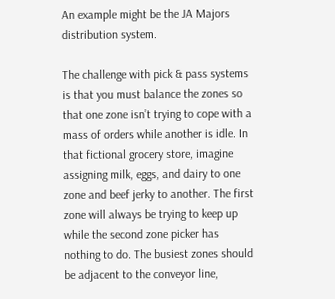An example might be the JA Majors distribution system.

The challenge with pick & pass systems is that you must balance the zones so that one zone isn’t trying to cope with a mass of orders while another is idle. In that fictional grocery store, imagine assigning milk, eggs, and dairy to one zone and beef jerky to another. The first zone will always be trying to keep up while the second zone picker has nothing to do. The busiest zones should be adjacent to the conveyor line,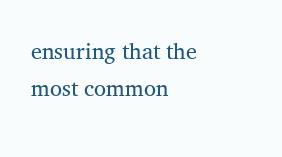ensuring that the most common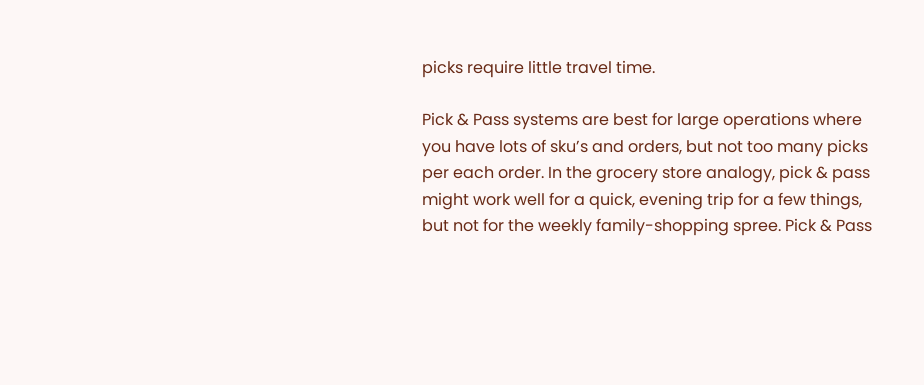picks require little travel time.

Pick & Pass systems are best for large operations where you have lots of sku’s and orders, but not too many picks per each order. In the grocery store analogy, pick & pass might work well for a quick, evening trip for a few things, but not for the weekly family-shopping spree. Pick & Pass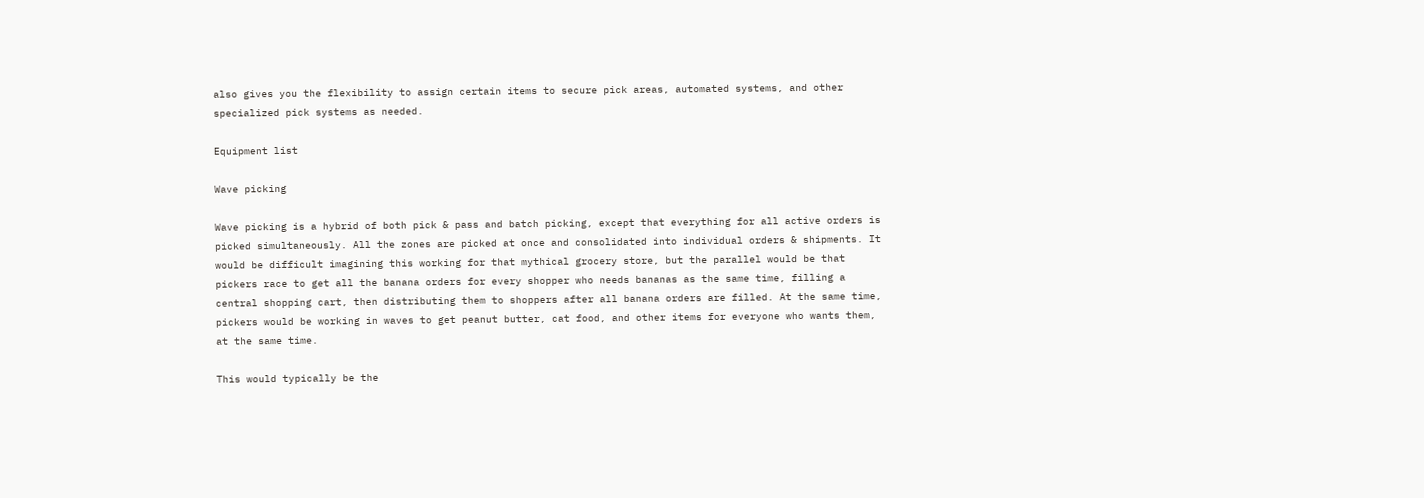also gives you the flexibility to assign certain items to secure pick areas, automated systems, and other specialized pick systems as needed.

Equipment list

Wave picking

Wave picking is a hybrid of both pick & pass and batch picking, except that everything for all active orders is picked simultaneously. All the zones are picked at once and consolidated into individual orders & shipments. It would be difficult imagining this working for that mythical grocery store, but the parallel would be that pickers race to get all the banana orders for every shopper who needs bananas as the same time, filling a central shopping cart, then distributing them to shoppers after all banana orders are filled. At the same time, pickers would be working in waves to get peanut butter, cat food, and other items for everyone who wants them, at the same time.

This would typically be the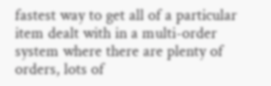fastest way to get all of a particular item dealt with in a multi-order system where there are plenty of orders, lots of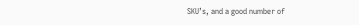SKU’s, and a good number of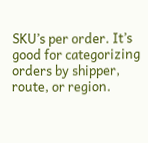SKU’s per order. It’s good for categorizing orders by shipper, route, or region.